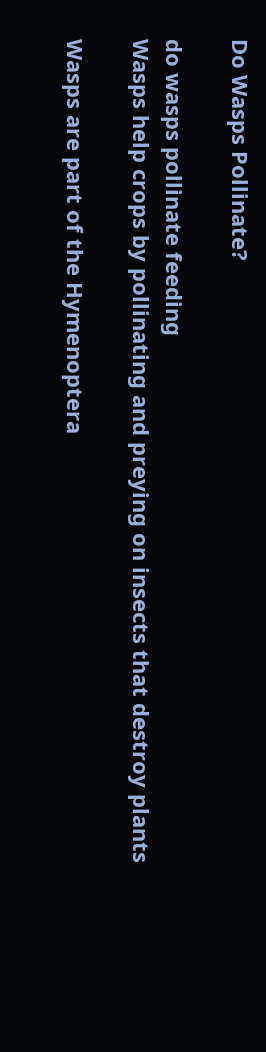Do Wasps Pollinate?

do wasps pollinate feeding
Wasps help crops by pollinating and preying on insects that destroy plants

Wasps are part of the Hymenoptera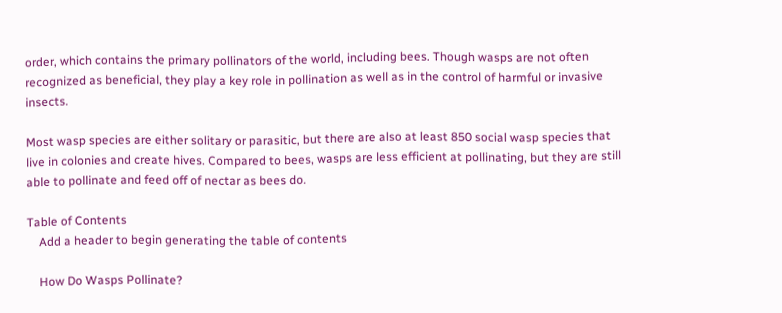order, which contains the primary pollinators of the world, including bees. Though wasps are not often recognized as beneficial, they play a key role in pollination as well as in the control of harmful or invasive insects.

Most wasp species are either solitary or parasitic, but there are also at least 850 social wasp species that live in colonies and create hives. Compared to bees, wasps are less efficient at pollinating, but they are still able to pollinate and feed off of nectar as bees do.

Table of Contents
    Add a header to begin generating the table of contents

    How Do Wasps Pollinate?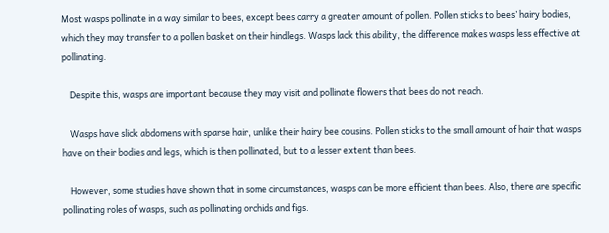Most wasps pollinate in a way similar to bees, except bees carry a greater amount of pollen. Pollen sticks to bees’ hairy bodies, which they may transfer to a pollen basket on their hindlegs. Wasps lack this ability, the difference makes wasps less effective at pollinating.

    Despite this, wasps are important because they may visit and pollinate flowers that bees do not reach.

    Wasps have slick abdomens with sparse hair, unlike their hairy bee cousins. Pollen sticks to the small amount of hair that wasps have on their bodies and legs, which is then pollinated, but to a lesser extent than bees.

    However, some studies have shown that in some circumstances, wasps can be more efficient than bees. Also, there are specific pollinating roles of wasps, such as pollinating orchids and figs.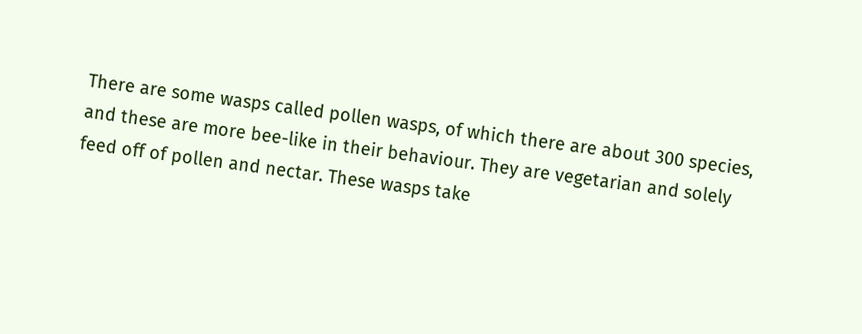There are some wasps called pollen wasps, of which there are about 300 species, and these are more bee-like in their behaviour. They are vegetarian and solely feed off of pollen and nectar. These wasps take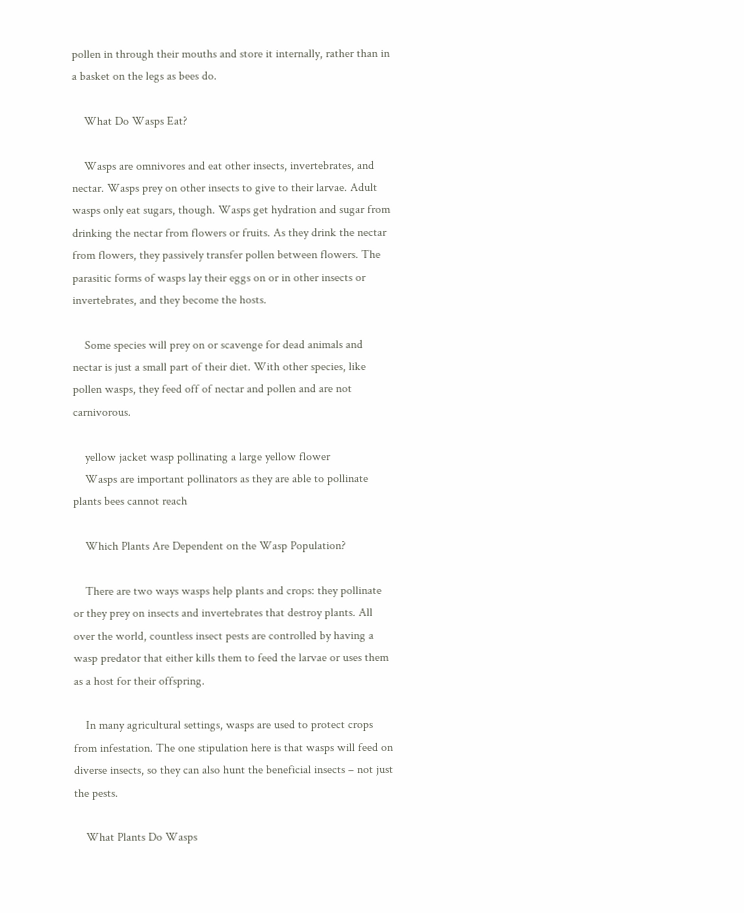pollen in through their mouths and store it internally, rather than in a basket on the legs as bees do.

    What Do Wasps Eat?

    Wasps are omnivores and eat other insects, invertebrates, and nectar. Wasps prey on other insects to give to their larvae. Adult wasps only eat sugars, though. Wasps get hydration and sugar from drinking the nectar from flowers or fruits. As they drink the nectar from flowers, they passively transfer pollen between flowers. The parasitic forms of wasps lay their eggs on or in other insects or invertebrates, and they become the hosts.

    Some species will prey on or scavenge for dead animals and nectar is just a small part of their diet. With other species, like pollen wasps, they feed off of nectar and pollen and are not carnivorous.

    yellow jacket wasp pollinating a large yellow flower
    Wasps are important pollinators as they are able to pollinate plants bees cannot reach

    Which Plants Are Dependent on the Wasp Population?

    There are two ways wasps help plants and crops: they pollinate or they prey on insects and invertebrates that destroy plants. All over the world, countless insect pests are controlled by having a wasp predator that either kills them to feed the larvae or uses them as a host for their offspring.

    In many agricultural settings, wasps are used to protect crops from infestation. The one stipulation here is that wasps will feed on diverse insects, so they can also hunt the beneficial insects – not just the pests.

    What Plants Do Wasps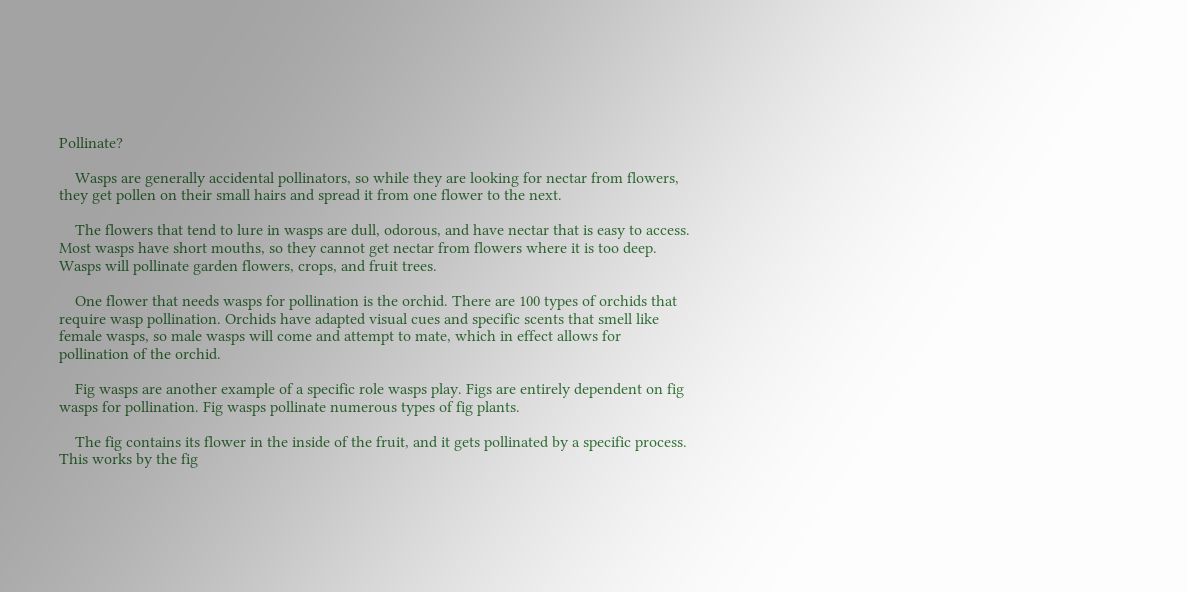Pollinate?

    Wasps are generally accidental pollinators, so while they are looking for nectar from flowers, they get pollen on their small hairs and spread it from one flower to the next.

    The flowers that tend to lure in wasps are dull, odorous, and have nectar that is easy to access. Most wasps have short mouths, so they cannot get nectar from flowers where it is too deep. Wasps will pollinate garden flowers, crops, and fruit trees.

    One flower that needs wasps for pollination is the orchid. There are 100 types of orchids that require wasp pollination. Orchids have adapted visual cues and specific scents that smell like female wasps, so male wasps will come and attempt to mate, which in effect allows for pollination of the orchid.

    Fig wasps are another example of a specific role wasps play. Figs are entirely dependent on fig wasps for pollination. Fig wasps pollinate numerous types of fig plants.

    The fig contains its flower in the inside of the fruit, and it gets pollinated by a specific process. This works by the fig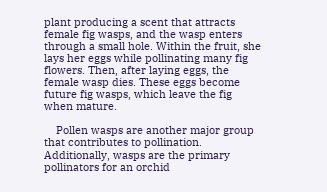plant producing a scent that attracts female fig wasps, and the wasp enters through a small hole. Within the fruit, she lays her eggs while pollinating many fig flowers. Then, after laying eggs, the female wasp dies. These eggs become future fig wasps, which leave the fig when mature.

    Pollen wasps are another major group that contributes to pollination. Additionally, wasps are the primary pollinators for an orchid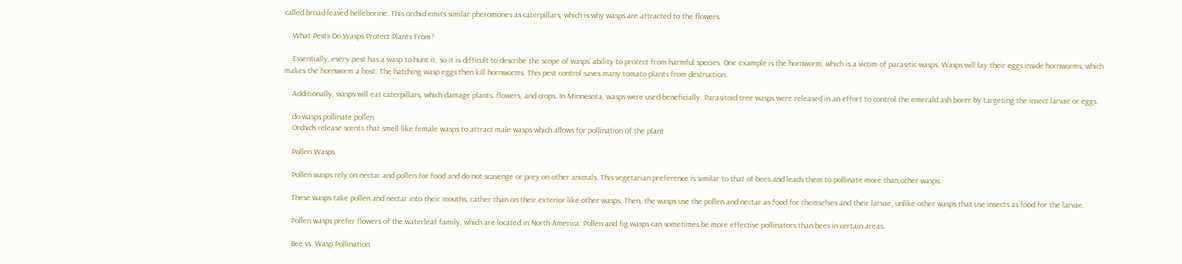called broad-leaved helleborine. This orchid emits similar pheromones as caterpillars, which is why wasps are attracted to the flowers.

    What Pests Do Wasps Protect Plants From?

    Essentially, every pest has a wasp to hunt it, so it is difficult to describe the scope of wasps’ ability to protect from harmful species. One example is the hornworm, which is a victim of parasitic wasps. Wasps will lay their eggs inside hornworms, which makes the hornworm a host. The hatching wasp eggs then kill hornworms. This pest control saves many tomato plants from destruction.

    Additionally, wasps will eat caterpillars, which damage plants, flowers, and crops. In Minnesota, wasps were used beneficially. Parasitoid tree wasps were released in an effort to control the emerald ash borer by targeting the insect larvae or eggs.

    do wasps pollinate pollen
    Orchids release scents that smell like female wasps to attract male wasps which allows for pollination of the plant

    Pollen Wasps

    Pollen wasps rely on nectar and pollen for food and do not scavenge or prey on other animals. This vegetarian preference is similar to that of bees and leads them to pollinate more than other wasps.

    These wasps take pollen and nectar into their mouths, rather than on their exterior like other wasps. Then, the wasps use the pollen and nectar as food for themselves and their larvae, unlike other wasps that use insects as food for the larvae.

    Pollen wasps prefer flowers of the waterleaf family, which are located in North America. Pollen and fig wasps can sometimes be more effective pollinators than bees in certain areas.

    Bee vs. Wasp Pollination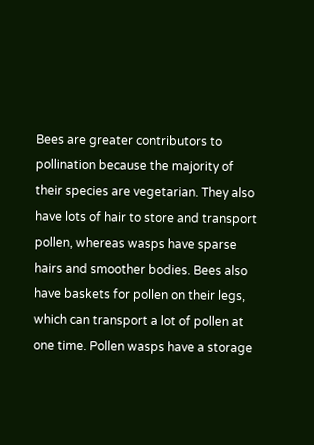Bees are greater contributors to pollination because the majority of their species are vegetarian. They also have lots of hair to store and transport pollen, whereas wasps have sparse hairs and smoother bodies. Bees also have baskets for pollen on their legs, which can transport a lot of pollen at one time. Pollen wasps have a storage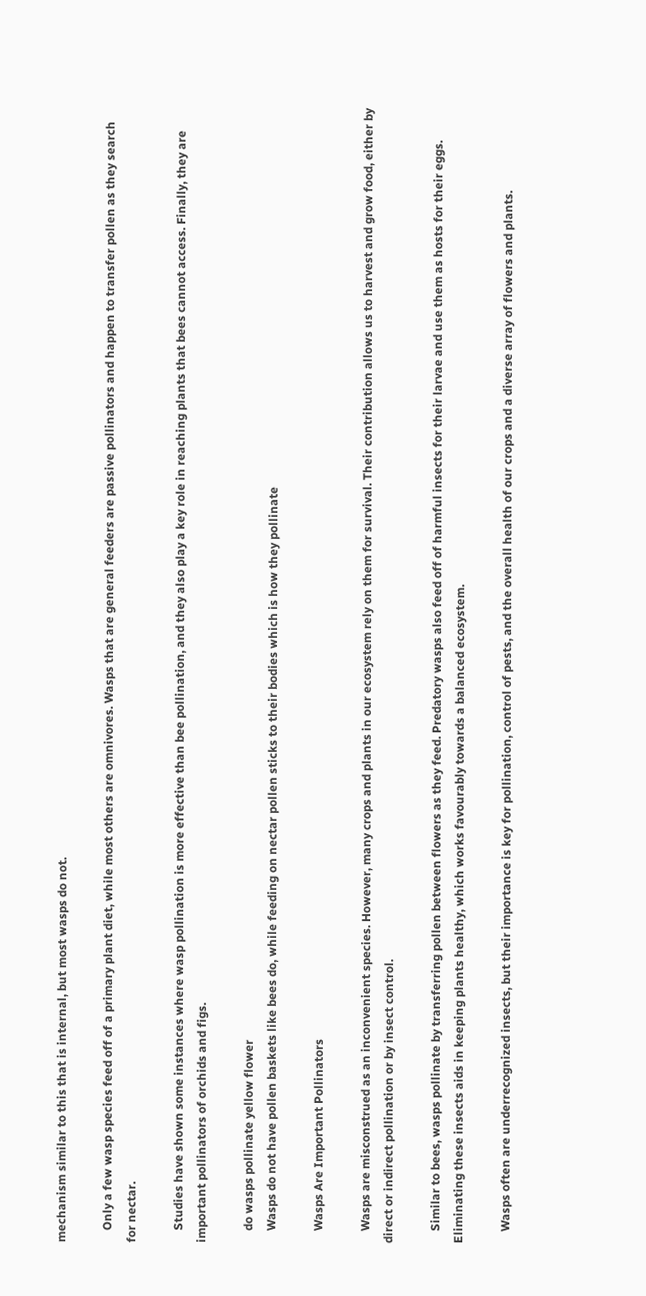mechanism similar to this that is internal, but most wasps do not.

    Only a few wasp species feed off of a primary plant diet, while most others are omnivores. Wasps that are general feeders are passive pollinators and happen to transfer pollen as they search for nectar.

    Studies have shown some instances where wasp pollination is more effective than bee pollination, and they also play a key role in reaching plants that bees cannot access. Finally, they are important pollinators of orchids and figs.

    do wasps pollinate yellow flower
    Wasps do not have pollen baskets like bees do, while feeding on nectar pollen sticks to their bodies which is how they pollinate

    Wasps Are Important Pollinators

    Wasps are misconstrued as an inconvenient species. However, many crops and plants in our ecosystem rely on them for survival. Their contribution allows us to harvest and grow food, either by direct or indirect pollination or by insect control.

    Similar to bees, wasps pollinate by transferring pollen between flowers as they feed. Predatory wasps also feed off of harmful insects for their larvae and use them as hosts for their eggs. Eliminating these insects aids in keeping plants healthy, which works favourably towards a balanced ecosystem.

    Wasps often are underrecognized insects, but their importance is key for pollination, control of pests, and the overall health of our crops and a diverse array of flowers and plants.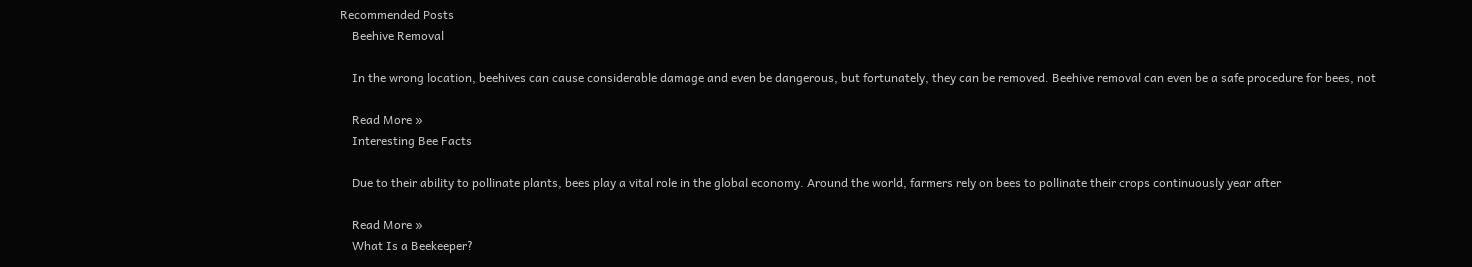Recommended Posts
    Beehive Removal

    In the wrong location, beehives can cause considerable damage and even be dangerous, but fortunately, they can be removed. Beehive removal can even be a safe procedure for bees, not

    Read More »
    Interesting Bee Facts

    Due to their ability to pollinate plants, bees play a vital role in the global economy. Around the world, farmers rely on bees to pollinate their crops continuously year after

    Read More »
    What Is a Beekeeper?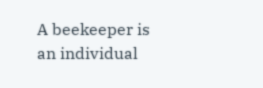A beekeeper is an individual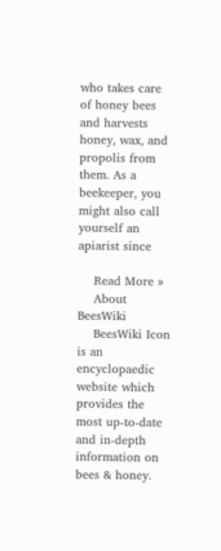who takes care of honey bees and harvests honey, wax, and propolis from them. As a beekeeper, you might also call yourself an apiarist since

    Read More »
    About BeesWiki
    BeesWiki Icon is an encyclopaedic website which provides the most up-to-date and in-depth information on bees & honey.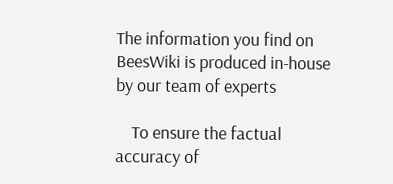The information you find on BeesWiki is produced in-house by our team of experts

    To ensure the factual accuracy of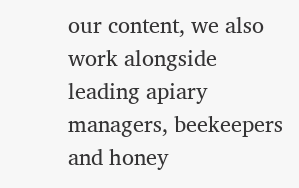our content, we also work alongside leading apiary managers, beekeepers and honey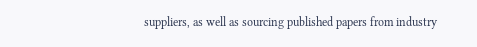suppliers, as well as sourcing published papers from industry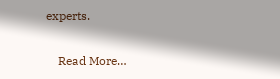experts.

    Read More…